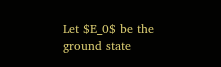Let $E_0$ be the ground state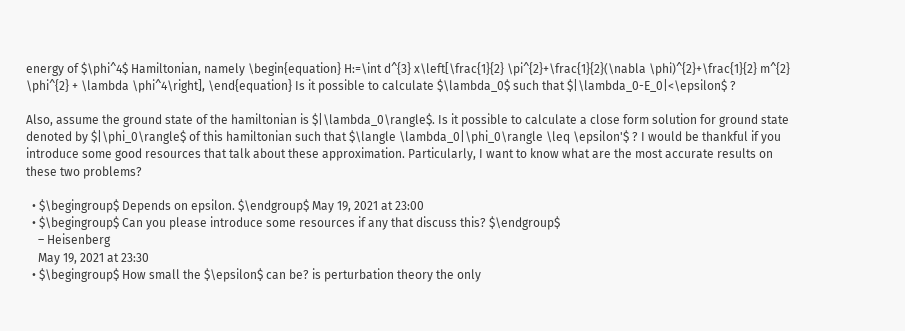energy of $\phi^4$ Hamiltonian, namely \begin{equation} H:=\int d^{3} x\left[\frac{1}{2} \pi^{2}+\frac{1}{2}(\nabla \phi)^{2}+\frac{1}{2} m^{2} \phi^{2} + \lambda \phi^4\right], \end{equation} Is it possible to calculate $\lambda_0$ such that $|\lambda_0-E_0|<\epsilon$ ?

Also, assume the ground state of the hamiltonian is $|\lambda_0\rangle$. Is it possible to calculate a close form solution for ground state denoted by $|\phi_0\rangle$ of this hamiltonian such that $\langle \lambda_0|\phi_0\rangle \leq \epsilon'$ ? I would be thankful if you introduce some good resources that talk about these approximation. Particularly, I want to know what are the most accurate results on these two problems?

  • $\begingroup$ Depends on epsilon. $\endgroup$ May 19, 2021 at 23:00
  • $\begingroup$ Can you please introduce some resources if any that discuss this? $\endgroup$
    – Heisenberg
    May 19, 2021 at 23:30
  • $\begingroup$ How small the $\epsilon$ can be? is perturbation theory the only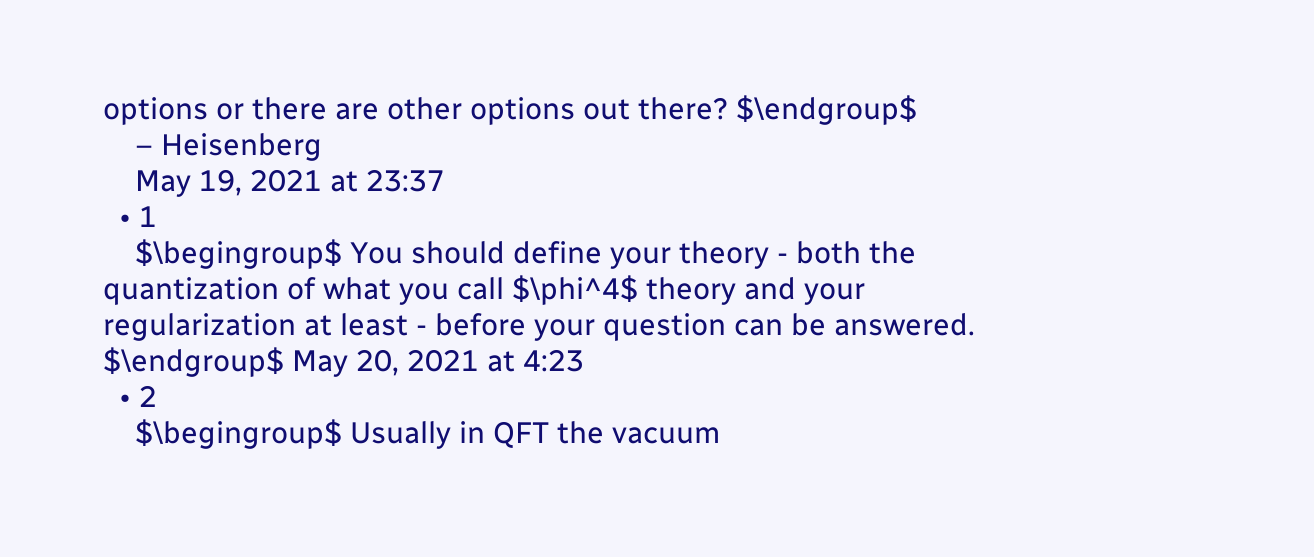options or there are other options out there? $\endgroup$
    – Heisenberg
    May 19, 2021 at 23:37
  • 1
    $\begingroup$ You should define your theory - both the quantization of what you call $\phi^4$ theory and your regularization at least - before your question can be answered. $\endgroup$ May 20, 2021 at 4:23
  • 2
    $\begingroup$ Usually in QFT the vacuum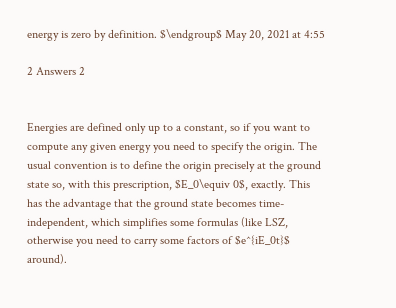energy is zero by definition. $\endgroup$ May 20, 2021 at 4:55

2 Answers 2


Energies are defined only up to a constant, so if you want to compute any given energy you need to specify the origin. The usual convention is to define the origin precisely at the ground state so, with this prescription, $E_0\equiv 0$, exactly. This has the advantage that the ground state becomes time-independent, which simplifies some formulas (like LSZ, otherwise you need to carry some factors of $e^{iE_0t}$ around).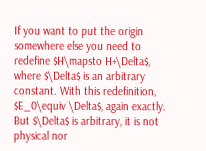If you want to put the origin somewhere else you need to redefine $H\mapsto H+\Delta$, where $\Delta$ is an arbitrary constant. With this redefinition, $E_0\equiv \Delta$, again exactly. But $\Delta$ is arbitrary, it is not physical nor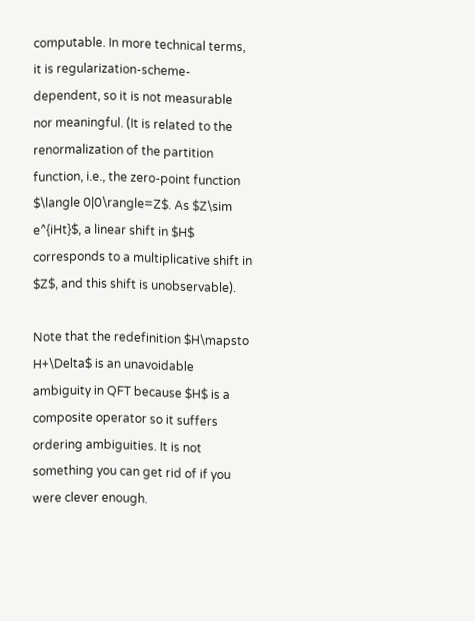computable. In more technical terms, it is regularization-scheme-dependent, so it is not measurable nor meaningful. (It is related to the renormalization of the partition function, i.e., the zero-point function $\langle 0|0\rangle=Z$. As $Z\sim e^{iHt}$, a linear shift in $H$ corresponds to a multiplicative shift in $Z$, and this shift is unobservable).

Note that the redefinition $H\mapsto H+\Delta$ is an unavoidable ambiguity in QFT because $H$ is a composite operator so it suffers ordering ambiguities. It is not something you can get rid of if you were clever enough.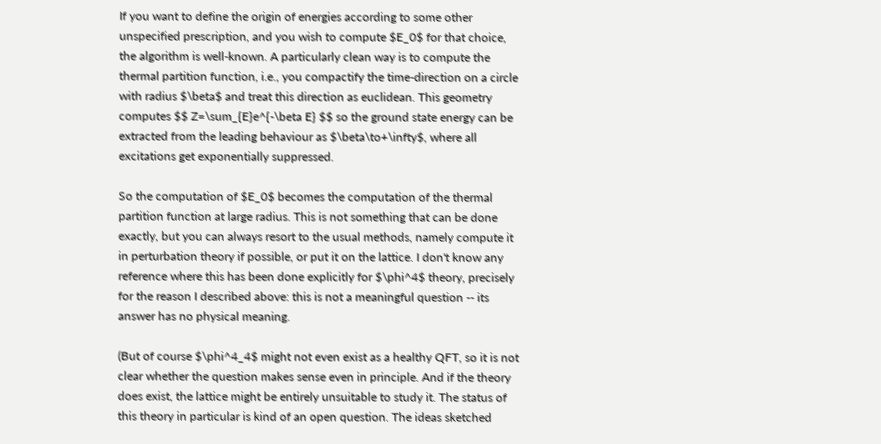If you want to define the origin of energies according to some other unspecified prescription, and you wish to compute $E_0$ for that choice, the algorithm is well-known. A particularly clean way is to compute the thermal partition function, i.e., you compactify the time-direction on a circle with radius $\beta$ and treat this direction as euclidean. This geometry computes $$ Z=\sum_{E}e^{-\beta E} $$ so the ground state energy can be extracted from the leading behaviour as $\beta\to+\infty$, where all excitations get exponentially suppressed.

So the computation of $E_0$ becomes the computation of the thermal partition function at large radius. This is not something that can be done exactly, but you can always resort to the usual methods, namely compute it in perturbation theory if possible, or put it on the lattice. I don't know any reference where this has been done explicitly for $\phi^4$ theory, precisely for the reason I described above: this is not a meaningful question -- its answer has no physical meaning.

(But of course $\phi^4_4$ might not even exist as a healthy QFT, so it is not clear whether the question makes sense even in principle. And if the theory does exist, the lattice might be entirely unsuitable to study it. The status of this theory in particular is kind of an open question. The ideas sketched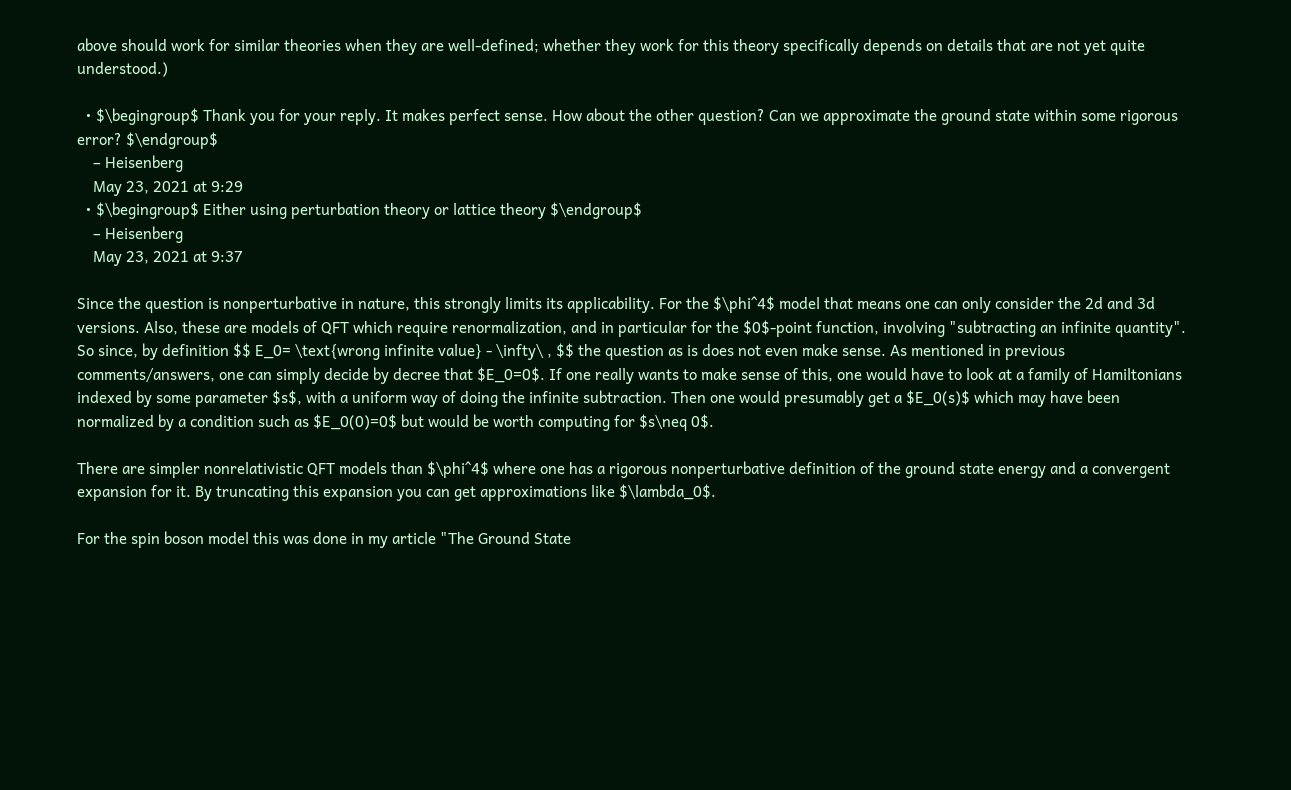above should work for similar theories when they are well-defined; whether they work for this theory specifically depends on details that are not yet quite understood.)

  • $\begingroup$ Thank you for your reply. It makes perfect sense. How about the other question? Can we approximate the ground state within some rigorous error? $\endgroup$
    – Heisenberg
    May 23, 2021 at 9:29
  • $\begingroup$ Either using perturbation theory or lattice theory $\endgroup$
    – Heisenberg
    May 23, 2021 at 9:37

Since the question is nonperturbative in nature, this strongly limits its applicability. For the $\phi^4$ model that means one can only consider the 2d and 3d versions. Also, these are models of QFT which require renormalization, and in particular for the $0$-point function, involving "subtracting an infinite quantity". So since, by definition $$ E_0= \text{wrong infinite value} - \infty\ , $$ the question as is does not even make sense. As mentioned in previous comments/answers, one can simply decide by decree that $E_0=0$. If one really wants to make sense of this, one would have to look at a family of Hamiltonians indexed by some parameter $s$, with a uniform way of doing the infinite subtraction. Then one would presumably get a $E_0(s)$ which may have been normalized by a condition such as $E_0(0)=0$ but would be worth computing for $s\neq 0$.

There are simpler nonrelativistic QFT models than $\phi^4$ where one has a rigorous nonperturbative definition of the ground state energy and a convergent expansion for it. By truncating this expansion you can get approximations like $\lambda_0$.

For the spin boson model this was done in my article "The Ground State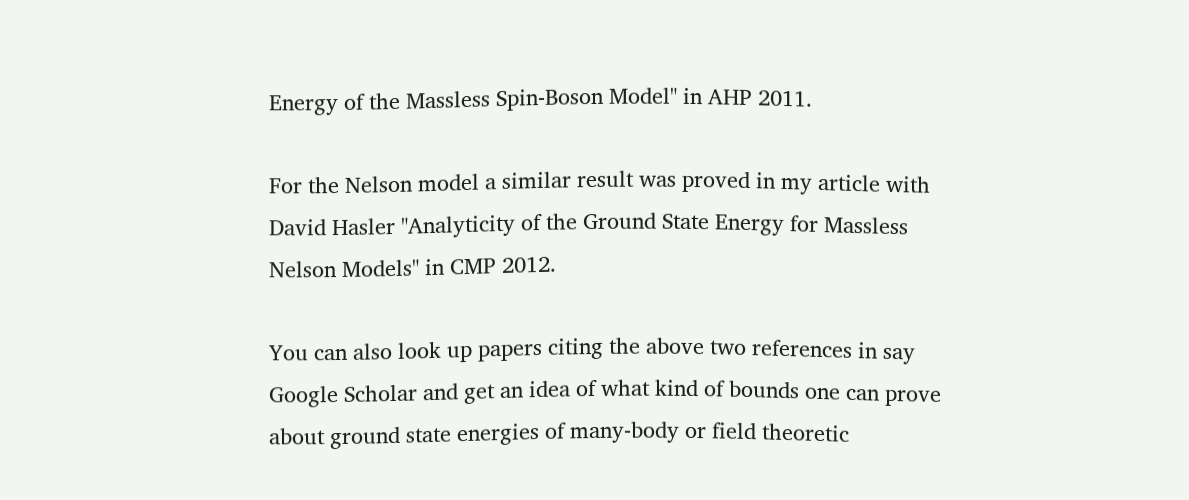Energy of the Massless Spin-Boson Model" in AHP 2011.

For the Nelson model a similar result was proved in my article with David Hasler "Analyticity of the Ground State Energy for Massless Nelson Models" in CMP 2012.

You can also look up papers citing the above two references in say Google Scholar and get an idea of what kind of bounds one can prove about ground state energies of many-body or field theoretic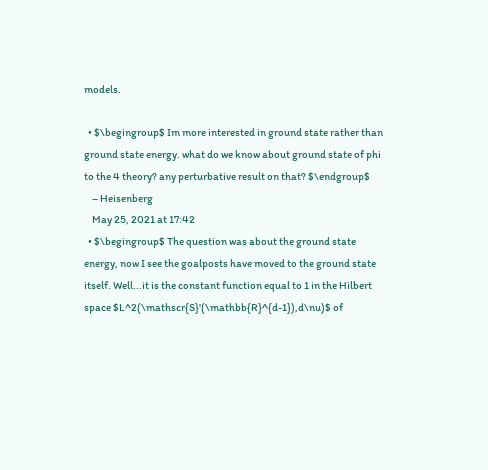models.

  • $\begingroup$ Im more interested in ground state rather than ground state energy. what do we know about ground state of phi to the 4 theory? any perturbative result on that? $\endgroup$
    – Heisenberg
    May 25, 2021 at 17:42
  • $\begingroup$ The question was about the ground state energy, now I see the goalposts have moved to the ground state itself. Well...it is the constant function equal to 1 in the Hilbert space $L^2(\mathscr{S}'(\mathbb{R}^{d-1}),d\nu)$ of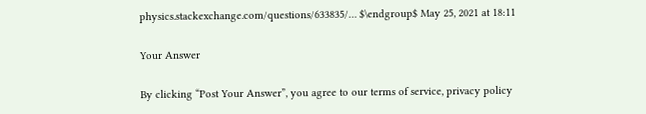physics.stackexchange.com/questions/633835/… $\endgroup$ May 25, 2021 at 18:11

Your Answer

By clicking “Post Your Answer”, you agree to our terms of service, privacy policy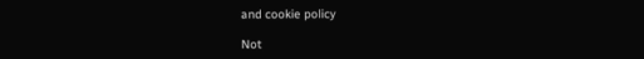and cookie policy

Not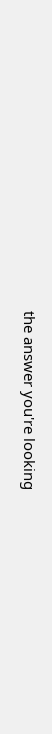the answer you're looking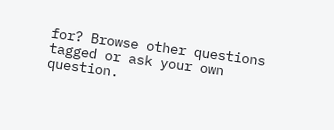for? Browse other questions tagged or ask your own question.